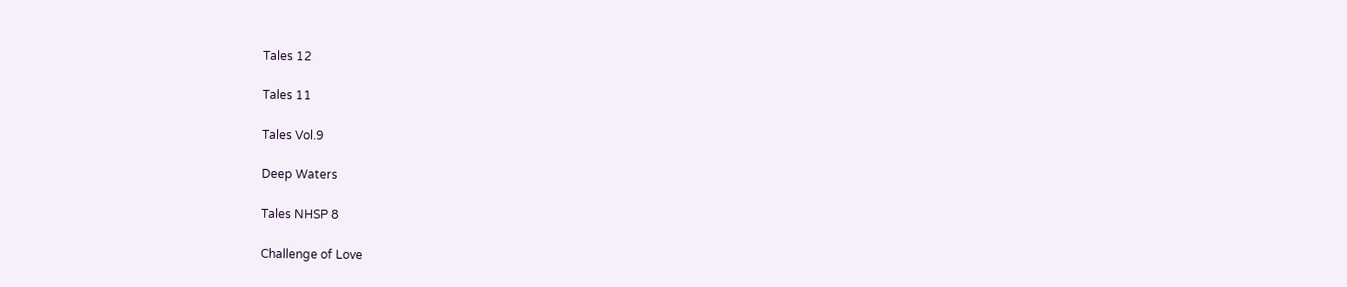Tales 12

Tales 11

Tales Vol.9

Deep Waters

Tales NHSP 8

Challenge of Love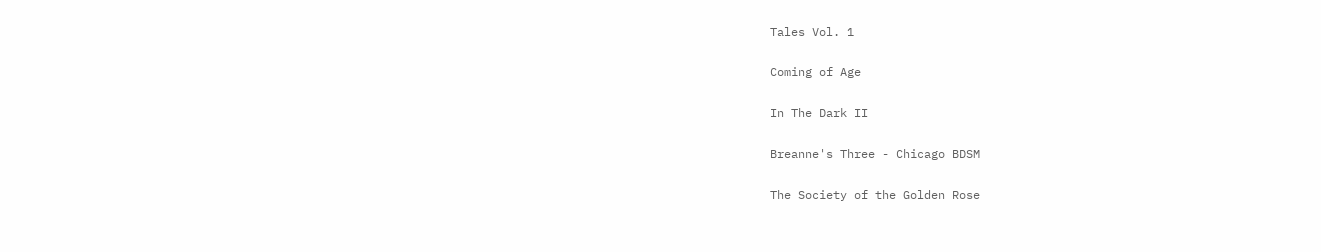Tales Vol. 1

Coming of Age

In The Dark II

Breanne's Three - Chicago BDSM

The Society of the Golden Rose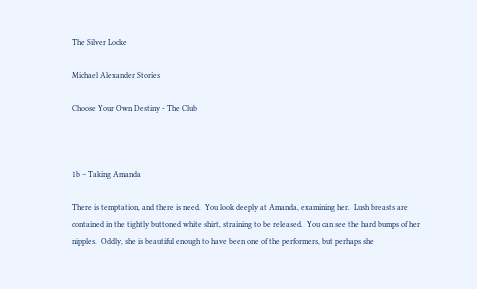The Silver Locke

Michael Alexander Stories

Choose Your Own Destiny - The Club



1b – Taking Amanda

There is temptation, and there is need.  You look deeply at Amanda, examining her.  Lush breasts are contained in the tightly buttoned white shirt, straining to be released.  You can see the hard bumps of her nipples.  Oddly, she is beautiful enough to have been one of the performers, but perhaps she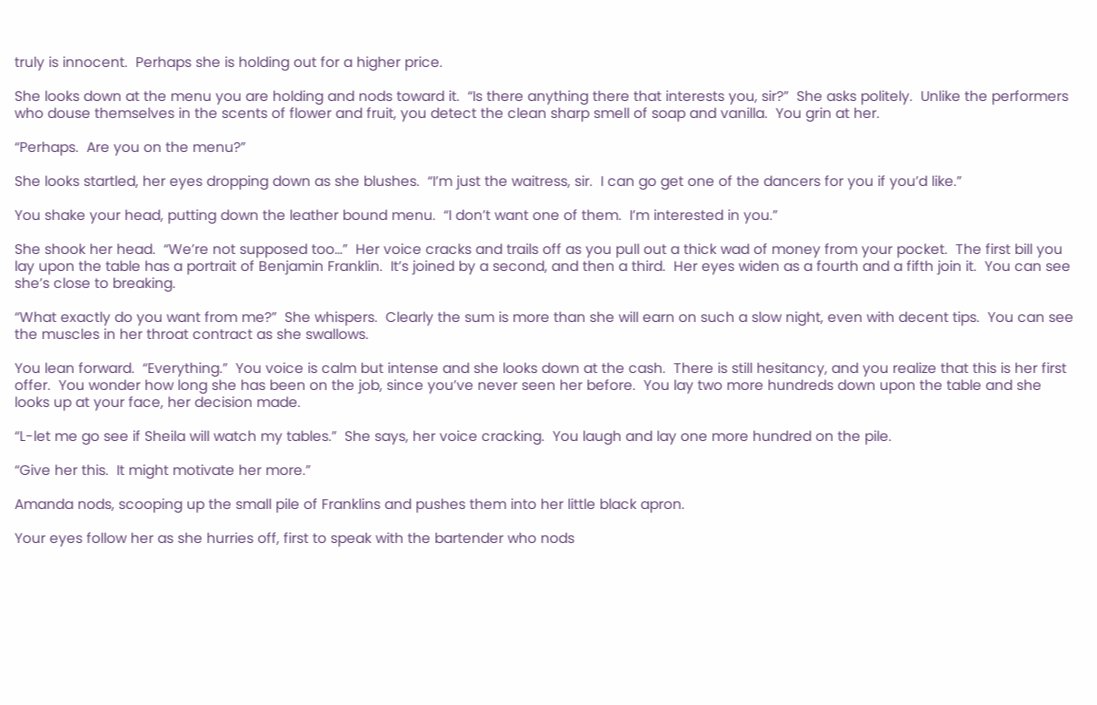truly is innocent.  Perhaps she is holding out for a higher price.

She looks down at the menu you are holding and nods toward it.  “Is there anything there that interests you, sir?”  She asks politely.  Unlike the performers who douse themselves in the scents of flower and fruit, you detect the clean sharp smell of soap and vanilla.  You grin at her.

“Perhaps.  Are you on the menu?”

She looks startled, her eyes dropping down as she blushes.  “I’m just the waitress, sir.  I can go get one of the dancers for you if you’d like.”

You shake your head, putting down the leather bound menu.  “I don’t want one of them.  I’m interested in you.”

She shook her head.  “We’re not supposed too…”  Her voice cracks and trails off as you pull out a thick wad of money from your pocket.  The first bill you lay upon the table has a portrait of Benjamin Franklin.  It’s joined by a second, and then a third.  Her eyes widen as a fourth and a fifth join it.  You can see she’s close to breaking.

“What exactly do you want from me?”  She whispers.  Clearly the sum is more than she will earn on such a slow night, even with decent tips.  You can see the muscles in her throat contract as she swallows.

You lean forward.  “Everything.”  You voice is calm but intense and she looks down at the cash.  There is still hesitancy, and you realize that this is her first offer.  You wonder how long she has been on the job, since you’ve never seen her before.  You lay two more hundreds down upon the table and she looks up at your face, her decision made.

“L-let me go see if Sheila will watch my tables.”  She says, her voice cracking.  You laugh and lay one more hundred on the pile.

“Give her this.  It might motivate her more.”

Amanda nods, scooping up the small pile of Franklins and pushes them into her little black apron.

Your eyes follow her as she hurries off, first to speak with the bartender who nods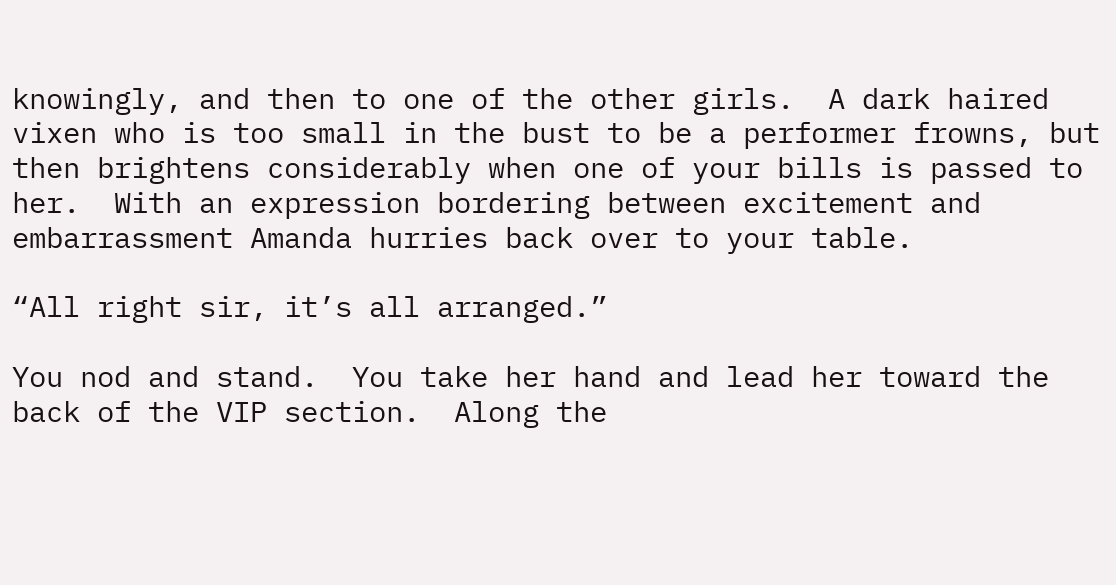knowingly, and then to one of the other girls.  A dark haired vixen who is too small in the bust to be a performer frowns, but then brightens considerably when one of your bills is passed to her.  With an expression bordering between excitement and embarrassment Amanda hurries back over to your table.

“All right sir, it’s all arranged.”

You nod and stand.  You take her hand and lead her toward the back of the VIP section.  Along the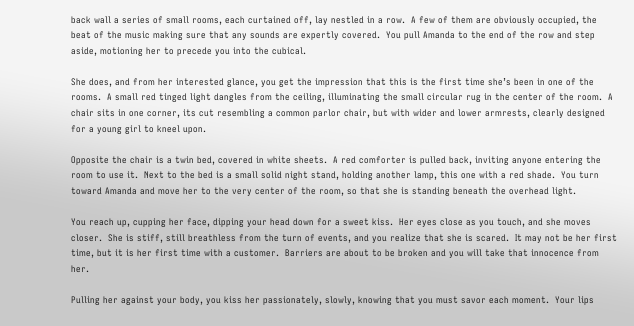back wall a series of small rooms, each curtained off, lay nestled in a row.  A few of them are obviously occupied, the beat of the music making sure that any sounds are expertly covered.  You pull Amanda to the end of the row and step aside, motioning her to precede you into the cubical.

She does, and from her interested glance, you get the impression that this is the first time she’s been in one of the rooms.  A small red tinged light dangles from the ceiling, illuminating the small circular rug in the center of the room.  A chair sits in one corner, its cut resembling a common parlor chair, but with wider and lower armrests, clearly designed for a young girl to kneel upon.

Opposite the chair is a twin bed, covered in white sheets.  A red comforter is pulled back, inviting anyone entering the room to use it.  Next to the bed is a small solid night stand, holding another lamp, this one with a red shade.  You turn toward Amanda and move her to the very center of the room, so that she is standing beneath the overhead light.

You reach up, cupping her face, dipping your head down for a sweet kiss.  Her eyes close as you touch, and she moves closer.  She is stiff, still breathless from the turn of events, and you realize that she is scared.  It may not be her first time, but it is her first time with a customer.  Barriers are about to be broken and you will take that innocence from her.

Pulling her against your body, you kiss her passionately, slowly, knowing that you must savor each moment.  Your lips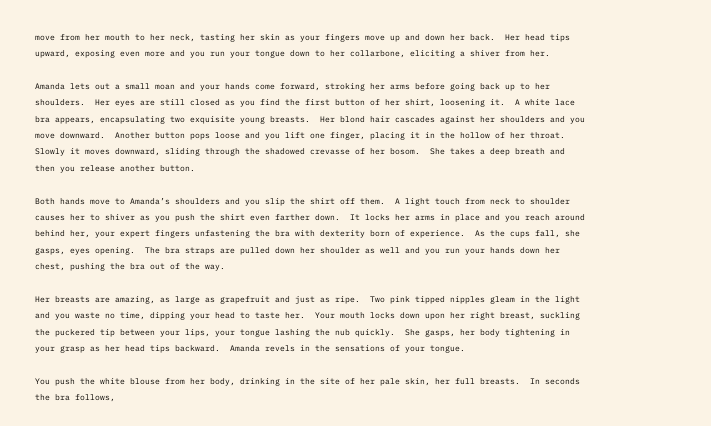move from her mouth to her neck, tasting her skin as your fingers move up and down her back.  Her head tips upward, exposing even more and you run your tongue down to her collarbone, eliciting a shiver from her.

Amanda lets out a small moan and your hands come forward, stroking her arms before going back up to her shoulders.  Her eyes are still closed as you find the first button of her shirt, loosening it.  A white lace bra appears, encapsulating two exquisite young breasts.  Her blond hair cascades against her shoulders and you move downward.  Another button pops loose and you lift one finger, placing it in the hollow of her throat.  Slowly it moves downward, sliding through the shadowed crevasse of her bosom.  She takes a deep breath and then you release another button.

Both hands move to Amanda’s shoulders and you slip the shirt off them.  A light touch from neck to shoulder causes her to shiver as you push the shirt even farther down.  It locks her arms in place and you reach around behind her, your expert fingers unfastening the bra with dexterity born of experience.  As the cups fall, she gasps, eyes opening.  The bra straps are pulled down her shoulder as well and you run your hands down her chest, pushing the bra out of the way.

Her breasts are amazing, as large as grapefruit and just as ripe.  Two pink tipped nipples gleam in the light and you waste no time, dipping your head to taste her.  Your mouth locks down upon her right breast, suckling the puckered tip between your lips, your tongue lashing the nub quickly.  She gasps, her body tightening in your grasp as her head tips backward.  Amanda revels in the sensations of your tongue.

You push the white blouse from her body, drinking in the site of her pale skin, her full breasts.  In seconds the bra follows,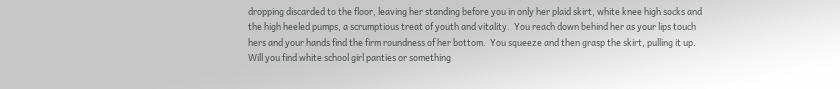dropping discarded to the floor, leaving her standing before you in only her plaid skirt, white knee high socks and the high heeled pumps, a scrumptious treat of youth and vitality.  You reach down behind her as your lips touch hers and your hands find the firm roundness of her bottom.  You squeeze and then grasp the skirt, pulling it up.  Will you find white school girl panties or something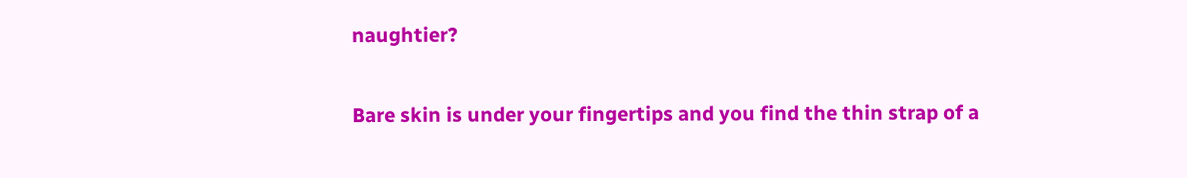naughtier?

Bare skin is under your fingertips and you find the thin strap of a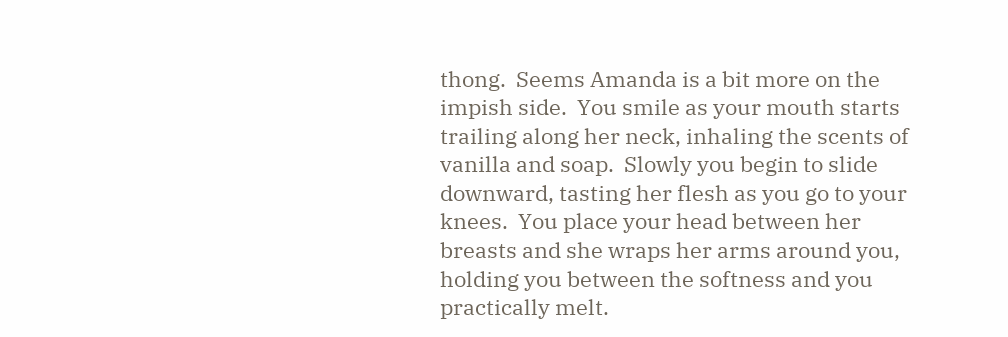thong.  Seems Amanda is a bit more on the impish side.  You smile as your mouth starts trailing along her neck, inhaling the scents of vanilla and soap.  Slowly you begin to slide downward, tasting her flesh as you go to your knees.  You place your head between her breasts and she wraps her arms around you, holding you between the softness and you practically melt.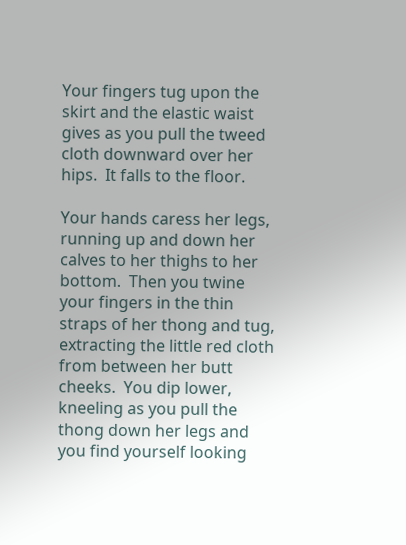Your fingers tug upon the skirt and the elastic waist gives as you pull the tweed cloth downward over her hips.  It falls to the floor.

Your hands caress her legs, running up and down her calves to her thighs to her bottom.  Then you twine your fingers in the thin straps of her thong and tug, extracting the little red cloth from between her butt cheeks.  You dip lower, kneeling as you pull the thong down her legs and you find yourself looking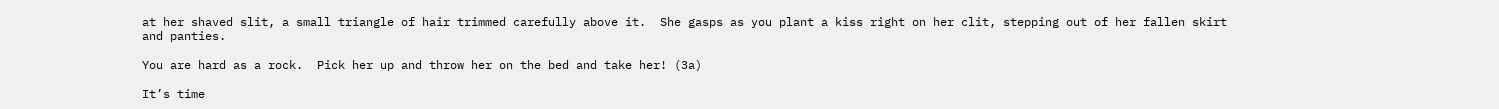at her shaved slit, a small triangle of hair trimmed carefully above it.  She gasps as you plant a kiss right on her clit, stepping out of her fallen skirt and panties.

You are hard as a rock.  Pick her up and throw her on the bed and take her! (3a)

It’s time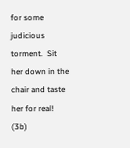for some judicious torment.  Sit her down in the chair and taste her for real! (3b)